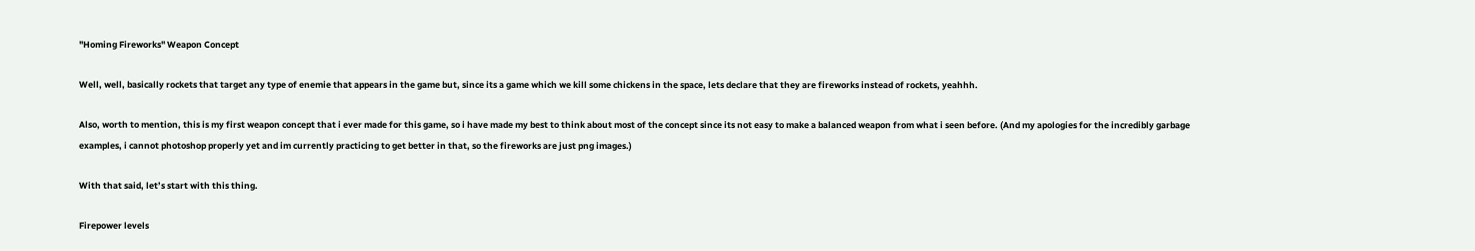"Homing Fireworks" Weapon Concept

Well, well, basically rockets that target any type of enemie that appears in the game but, since its a game which we kill some chickens in the space, lets declare that they are fireworks instead of rockets, yeahhh.

Also, worth to mention, this is my first weapon concept that i ever made for this game, so i have made my best to think about most of the concept since its not easy to make a balanced weapon from what i seen before. (And my apologies for the incredibly garbage examples, i cannot photoshop properly yet and im currently practicing to get better in that, so the fireworks are just png images.)

With that said, let’s start with this thing.

Firepower levels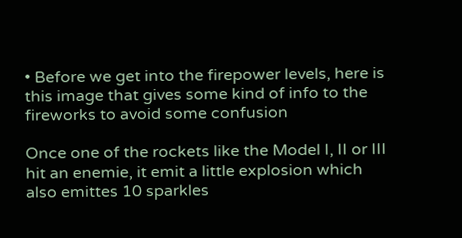• Before we get into the firepower levels, here is this image that gives some kind of info to the fireworks to avoid some confusion

Once one of the rockets like the Model I, II or III hit an enemie, it emit a little explosion which also emittes 10 sparkles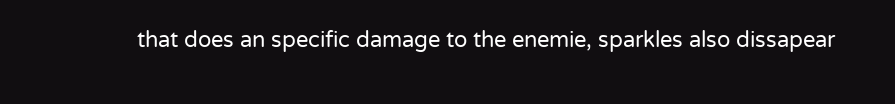that does an specific damage to the enemie, sparkles also dissapear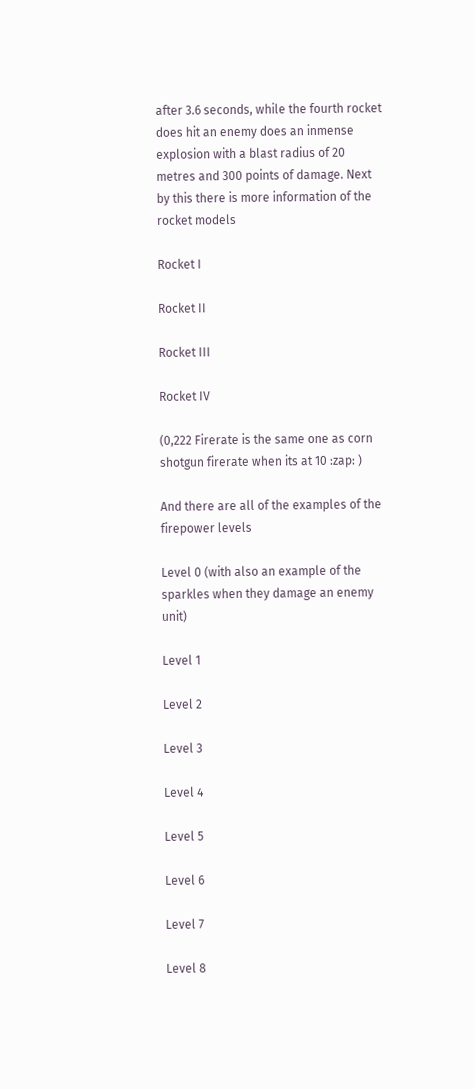after 3.6 seconds, while the fourth rocket does hit an enemy does an inmense explosion with a blast radius of 20 metres and 300 points of damage. Next by this there is more information of the rocket models

Rocket I

Rocket II

Rocket III

Rocket IV

(0,222 Firerate is the same one as corn shotgun firerate when its at 10 :zap: )

And there are all of the examples of the firepower levels

Level 0 (with also an example of the sparkles when they damage an enemy unit)

Level 1

Level 2

Level 3

Level 4

Level 5

Level 6

Level 7

Level 8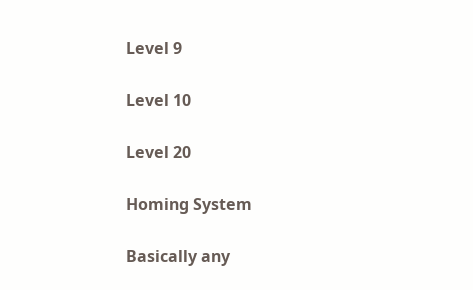Level 9

Level 10

Level 20

Homing System

Basically any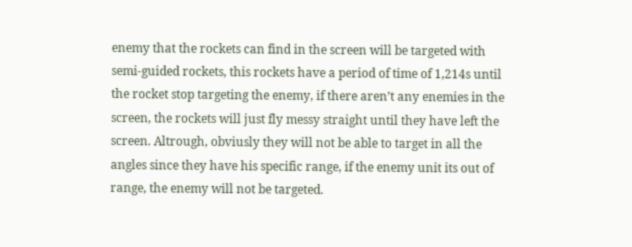enemy that the rockets can find in the screen will be targeted with semi-guided rockets, this rockets have a period of time of 1,214s until the rocket stop targeting the enemy, if there aren’t any enemies in the screen, the rockets will just fly messy straight until they have left the screen. Altrough, obviusly they will not be able to target in all the angles since they have his specific range, if the enemy unit its out of range, the enemy will not be targeted.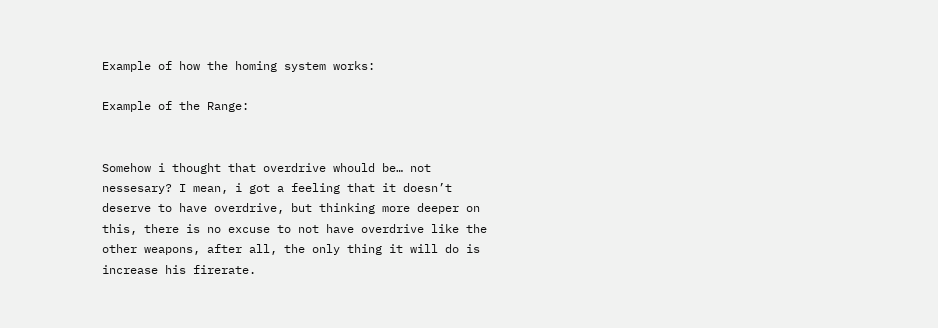Example of how the homing system works:

Example of the Range:


Somehow i thought that overdrive whould be… not nessesary? I mean, i got a feeling that it doesn’t deserve to have overdrive, but thinking more deeper on this, there is no excuse to not have overdrive like the other weapons, after all, the only thing it will do is increase his firerate.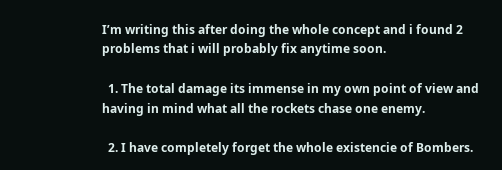I’m writing this after doing the whole concept and i found 2 problems that i will probably fix anytime soon.

  1. The total damage its immense in my own point of view and having in mind what all the rockets chase one enemy.

  2. I have completely forget the whole existencie of Bombers.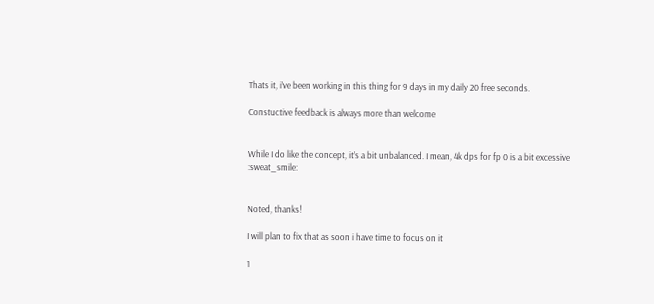Thats it, i’ve been working in this thing for 9 days in my daily 20 free seconds.

Constuctive feedback is always more than welcome


While I do like the concept, it’s a bit unbalanced. I mean, 4k dps for fp 0 is a bit excessive :sweat_smile:


Noted, thanks!

I will plan to fix that as soon i have time to focus on it

1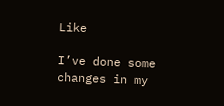Like

I’ve done some changes in my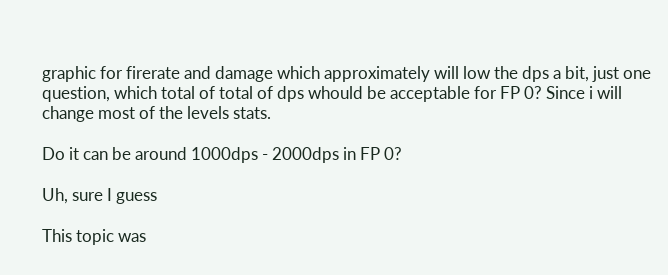graphic for firerate and damage which approximately will low the dps a bit, just one question, which total of total of dps whould be acceptable for FP 0? Since i will change most of the levels stats.

Do it can be around 1000dps - 2000dps in FP 0?

Uh, sure I guess

This topic was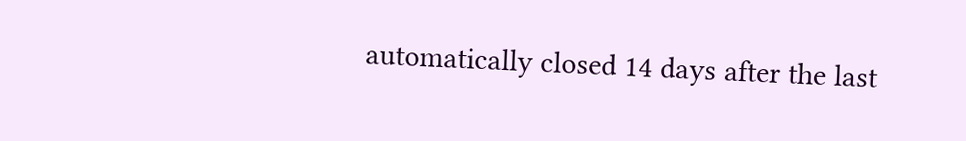automatically closed 14 days after the last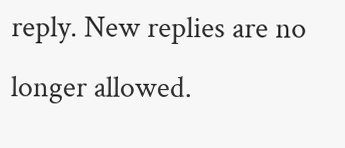reply. New replies are no longer allowed.